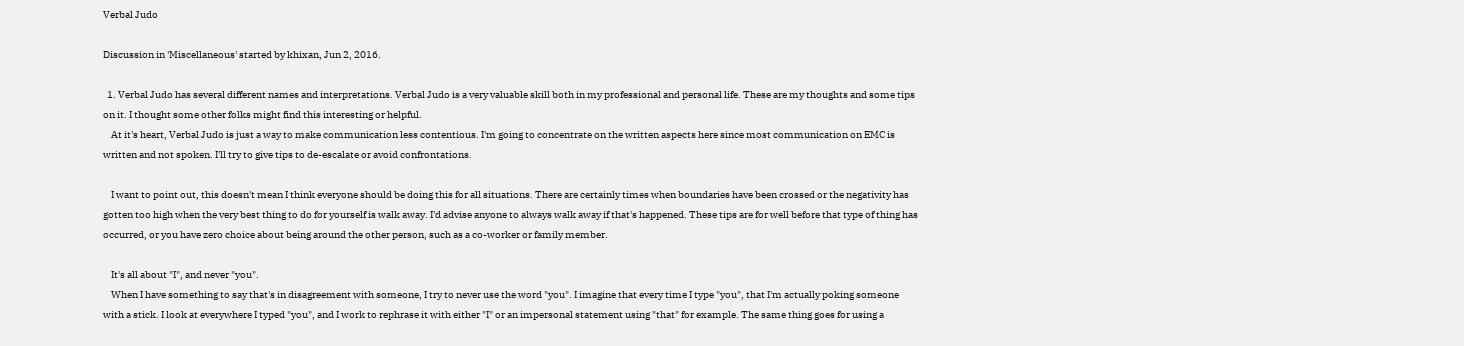Verbal Judo

Discussion in 'Miscellaneous' started by khixan, Jun 2, 2016.

  1. Verbal Judo has several different names and interpretations. Verbal Judo is a very valuable skill both in my professional and personal life. These are my thoughts and some tips on it. I thought some other folks might find this interesting or helpful.
    At it's heart, Verbal Judo is just a way to make communication less contentious. I'm going to concentrate on the written aspects here since most communication on EMC is written and not spoken. I'll try to give tips to de-escalate or avoid confrontations.

    I want to point out, this doesn't mean I think everyone should be doing this for all situations. There are certainly times when boundaries have been crossed or the negativity has gotten too high when the very best thing to do for yourself is walk away. I'd advise anyone to always walk away if that's happened. These tips are for well before that type of thing has occurred, or you have zero choice about being around the other person, such as a co-worker or family member.

    It's all about "I", and never "you".
    When I have something to say that's in disagreement with someone, I try to never use the word "you". I imagine that every time I type "you", that I'm actually poking someone with a stick. I look at everywhere I typed "you", and I work to rephrase it with either "I" or an impersonal statement using "that" for example. The same thing goes for using a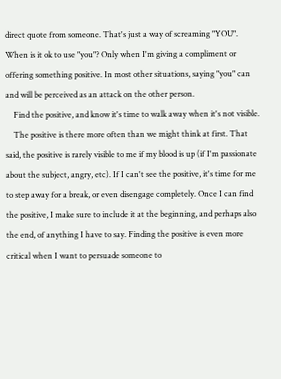direct quote from someone. That's just a way of screaming "YOU". When is it ok to use "you"? Only when I'm giving a compliment or offering something positive. In most other situations, saying "you" can and will be perceived as an attack on the other person.
    Find the positive, and know it's time to walk away when it's not visible.
    The positive is there more often than we might think at first. That said, the positive is rarely visible to me if my blood is up (if I'm passionate about the subject, angry, etc). If I can't see the positive, it's time for me to step away for a break, or even disengage completely. Once I can find the positive, I make sure to include it at the beginning, and perhaps also the end, of anything I have to say. Finding the positive is even more critical when I want to persuade someone to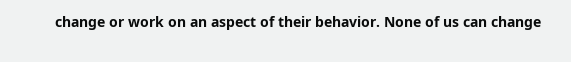change or work on an aspect of their behavior. None of us can change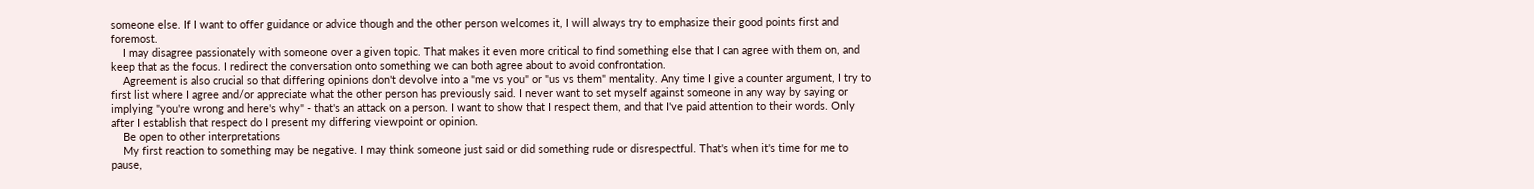someone else. If I want to offer guidance or advice though and the other person welcomes it, I will always try to emphasize their good points first and foremost.
    I may disagree passionately with someone over a given topic. That makes it even more critical to find something else that I can agree with them on, and keep that as the focus. I redirect the conversation onto something we can both agree about to avoid confrontation.
    Agreement is also crucial so that differing opinions don't devolve into a "me vs you" or "us vs them" mentality. Any time I give a counter argument, I try to first list where I agree and/or appreciate what the other person has previously said. I never want to set myself against someone in any way by saying or implying "you're wrong and here's why" - that's an attack on a person. I want to show that I respect them, and that I've paid attention to their words. Only after I establish that respect do I present my differing viewpoint or opinion.
    Be open to other interpretations
    My first reaction to something may be negative. I may think someone just said or did something rude or disrespectful. That's when it's time for me to pause,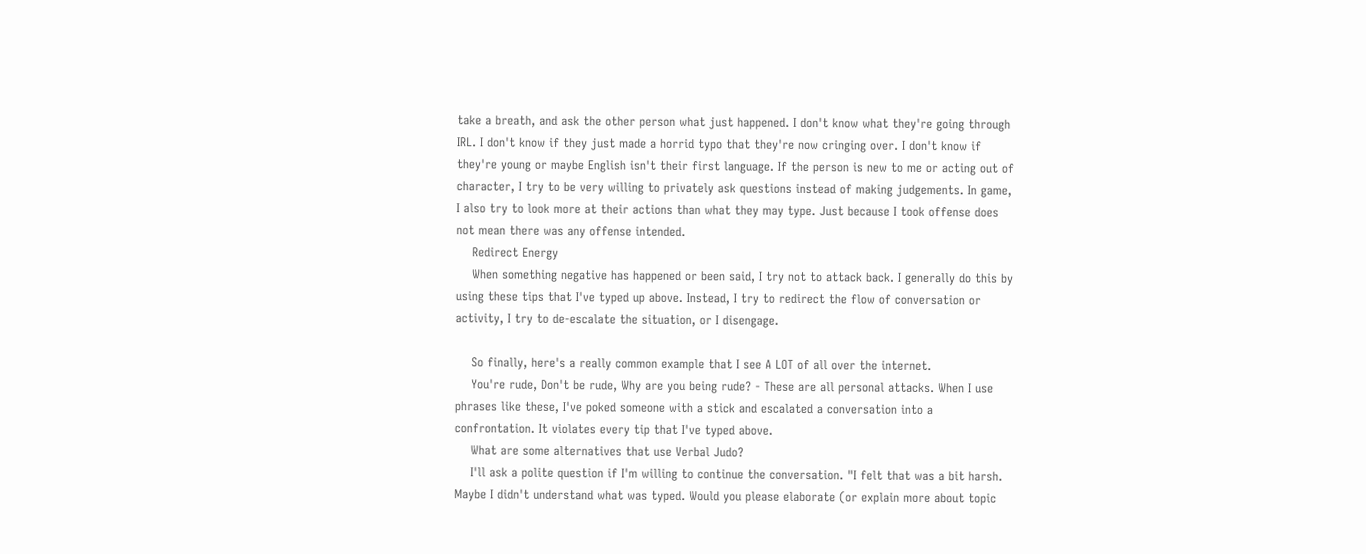take a breath, and ask the other person what just happened. I don't know what they're going through IRL. I don't know if they just made a horrid typo that they're now cringing over. I don't know if they're young or maybe English isn't their first language. If the person is new to me or acting out of character, I try to be very willing to privately ask questions instead of making judgements. In game, I also try to look more at their actions than what they may type. Just because I took offense does not mean there was any offense intended.
    Redirect Energy
    When something negative has happened or been said, I try not to attack back. I generally do this by using these tips that I've typed up above. Instead, I try to redirect the flow of conversation or activity, I try to de-escalate the situation, or I disengage.

    So finally, here's a really common example that I see A LOT of all over the internet.
    You're rude, Don't be rude, Why are you being rude? - These are all personal attacks. When I use phrases like these, I've poked someone with a stick and escalated a conversation into a confrontation. It violates every tip that I've typed above.
    What are some alternatives that use Verbal Judo?
    I'll ask a polite question if I'm willing to continue the conversation. "I felt that was a bit harsh. Maybe I didn't understand what was typed. Would you please elaborate (or explain more about topic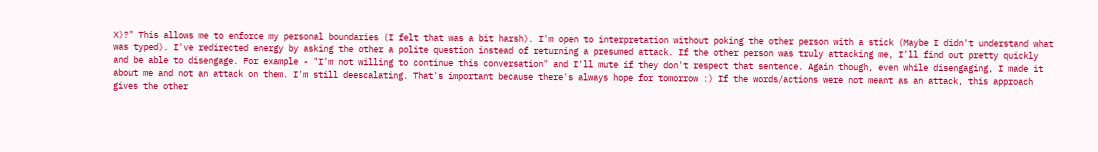X)?" This allows me to enforce my personal boundaries (I felt that was a bit harsh). I'm open to interpretation without poking the other person with a stick (Maybe I didn't understand what was typed). I've redirected energy by asking the other a polite question instead of returning a presumed attack. If the other person was truly attacking me, I'll find out pretty quickly and be able to disengage. For example - "I'm not willing to continue this conversation" and I'll mute if they don't respect that sentence. Again though, even while disengaging, I made it about me and not an attack on them. I'm still deescalating. That's important because there's always hope for tomorrow :) If the words/actions were not meant as an attack, this approach gives the other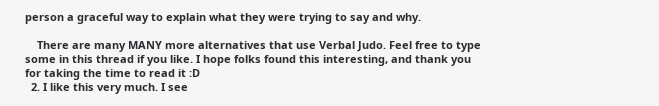person a graceful way to explain what they were trying to say and why.

    There are many MANY more alternatives that use Verbal Judo. Feel free to type some in this thread if you like. I hope folks found this interesting, and thank you for taking the time to read it :D
  2. I like this very much. I see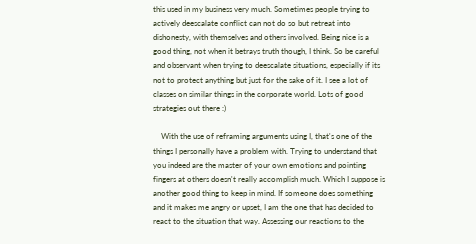this used in my business very much. Sometimes people trying to actively deescalate conflict can not do so but retreat into dishonesty, with themselves and others involved. Being nice is a good thing, not when it betrays truth though, I think. So be careful and observant when trying to deescalate situations, especially if its not to protect anything but just for the sake of it. I see a lot of classes on similar things in the corporate world. Lots of good strategies out there :)

    With the use of reframing arguments using I, that's one of the things I personally have a problem with. Trying to understand that you indeed are the master of your own emotions and pointing fingers at others doesn't really accomplish much. Which I suppose is another good thing to keep in mind. If someone does something and it makes me angry or upset, I am the one that has decided to react to the situation that way. Assessing our reactions to the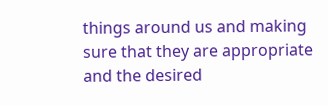things around us and making sure that they are appropriate and the desired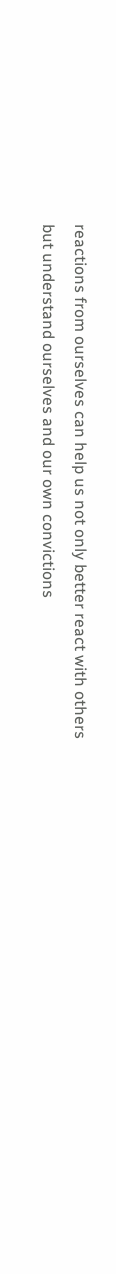reactions from ourselves can help us not only better react with others but understand ourselves and our own convictions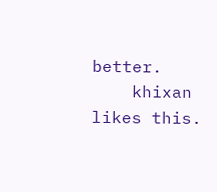better.
    khixan likes this.